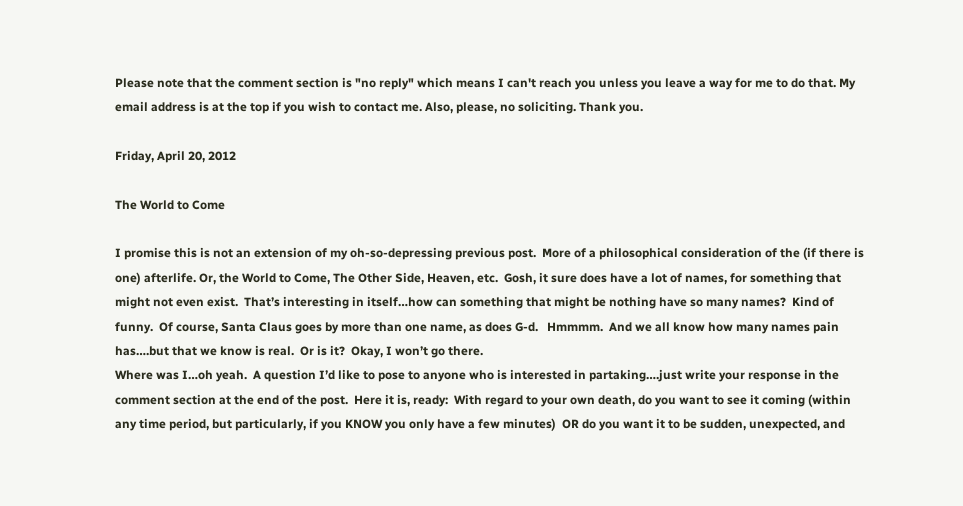Please note that the comment section is "no reply" which means I can't reach you unless you leave a way for me to do that. My email address is at the top if you wish to contact me. Also, please, no soliciting. Thank you.

Friday, April 20, 2012

The World to Come

I promise this is not an extension of my oh-so-depressing previous post.  More of a philosophical consideration of the (if there is one) afterlife. Or, the World to Come, The Other Side, Heaven, etc.  Gosh, it sure does have a lot of names, for something that might not even exist.  That’s interesting in itself…how can something that might be nothing have so many names?  Kind of funny.  Of course, Santa Claus goes by more than one name, as does G-d.   Hmmmm.  And we all know how many names pain has….but that we know is real.  Or is it?  Okay, I won’t go there.
Where was I…oh yeah.  A question I’d like to pose to anyone who is interested in partaking….just write your response in the comment section at the end of the post.  Here it is, ready:  With regard to your own death, do you want to see it coming (within any time period, but particularly, if you KNOW you only have a few minutes)  OR do you want it to be sudden, unexpected, and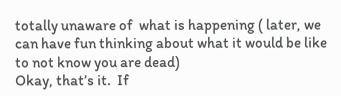totally unaware of  what is happening ( later, we can have fun thinking about what it would be like to not know you are dead)
Okay, that’s it.  If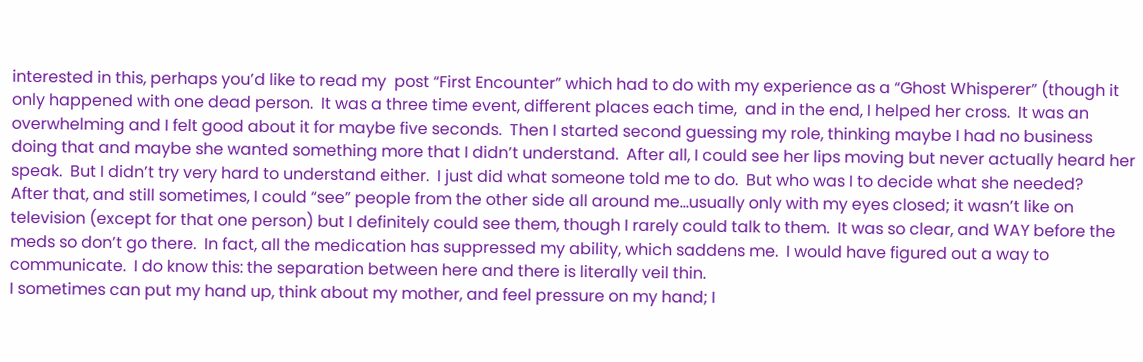interested in this, perhaps you’d like to read my  post “First Encounter” which had to do with my experience as a “Ghost Whisperer” (though it only happened with one dead person.  It was a three time event, different places each time,  and in the end, I helped her cross.  It was an overwhelming and I felt good about it for maybe five seconds.  Then I started second guessing my role, thinking maybe I had no business doing that and maybe she wanted something more that I didn’t understand.  After all, I could see her lips moving but never actually heard her speak.  But I didn’t try very hard to understand either.  I just did what someone told me to do.  But who was I to decide what she needed?
After that, and still sometimes, I could “see” people from the other side all around me…usually only with my eyes closed; it wasn’t like on television (except for that one person) but I definitely could see them, though I rarely could talk to them.  It was so clear, and WAY before the meds so don’t go there.  In fact, all the medication has suppressed my ability, which saddens me.  I would have figured out a way to communicate.  I do know this: the separation between here and there is literally veil thin.
I sometimes can put my hand up, think about my mother, and feel pressure on my hand; I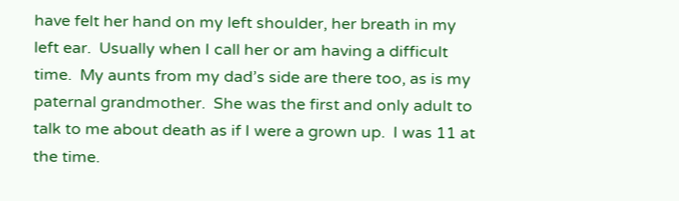have felt her hand on my left shoulder, her breath in my left ear.  Usually when I call her or am having a difficult time.  My aunts from my dad’s side are there too, as is my paternal grandmother.  She was the first and only adult to talk to me about death as if I were a grown up.  I was 11 at the time.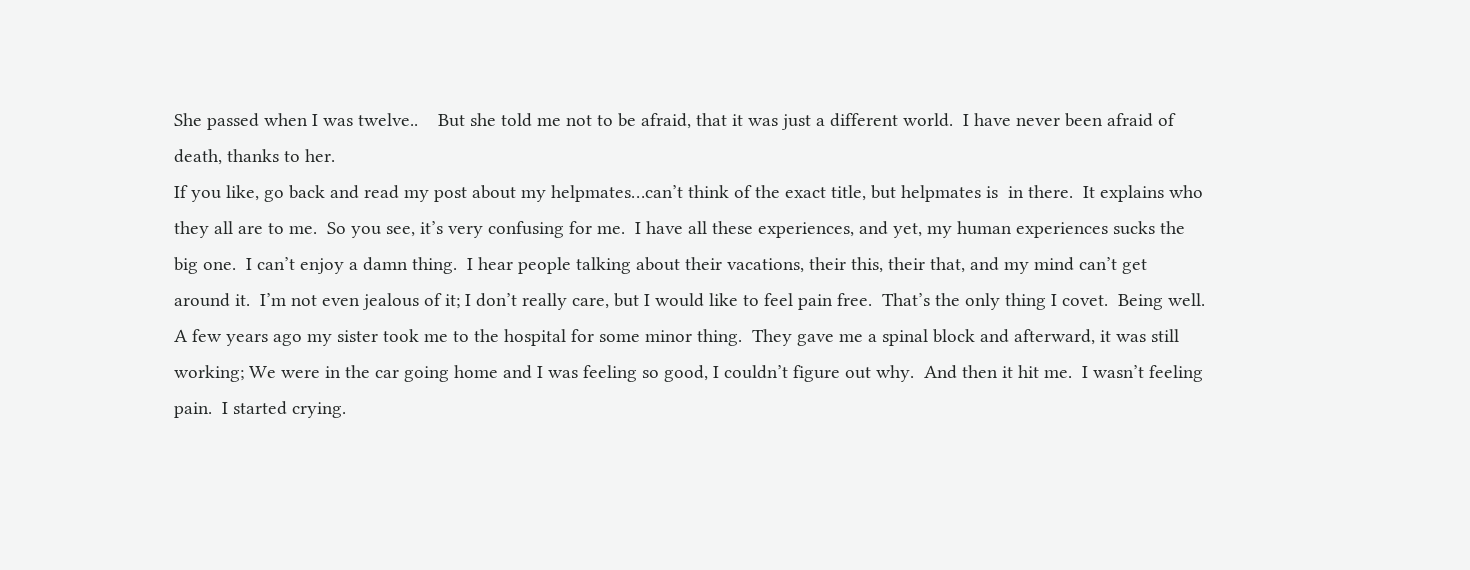She passed when I was twelve..    But she told me not to be afraid, that it was just a different world.  I have never been afraid of death, thanks to her.
If you like, go back and read my post about my helpmates…can’t think of the exact title, but helpmates is  in there.  It explains who they all are to me.  So you see, it’s very confusing for me.  I have all these experiences, and yet, my human experiences sucks the big one.  I can’t enjoy a damn thing.  I hear people talking about their vacations, their this, their that, and my mind can’t get around it.  I’m not even jealous of it; I don’t really care, but I would like to feel pain free.  That’s the only thing I covet.  Being well.
A few years ago my sister took me to the hospital for some minor thing.  They gave me a spinal block and afterward, it was still working; We were in the car going home and I was feeling so good, I couldn’t figure out why.  And then it hit me.  I wasn’t feeling pain.  I started crying.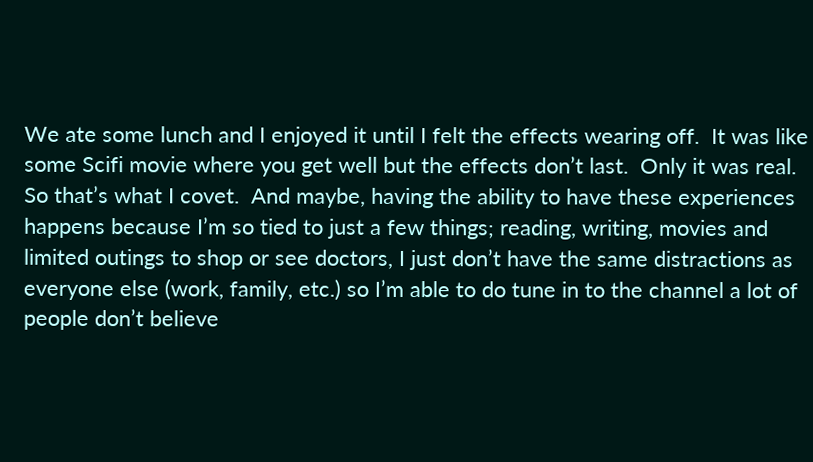We ate some lunch and I enjoyed it until I felt the effects wearing off.  It was like some Scifi movie where you get well but the effects don’t last.  Only it was real.
So that’s what I covet.  And maybe, having the ability to have these experiences happens because I’m so tied to just a few things; reading, writing, movies and limited outings to shop or see doctors, I just don’t have the same distractions as everyone else (work, family, etc.) so I’m able to do tune in to the channel a lot of people don’t believe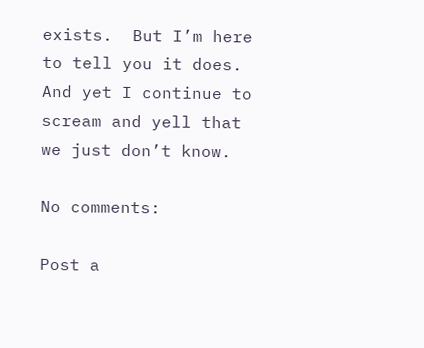exists.  But I’m here to tell you it does.  And yet I continue to scream and yell that we just don’t know.

No comments:

Post a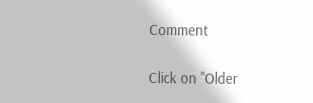Comment

Click on "Older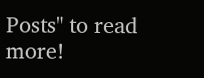Posts" to read more!